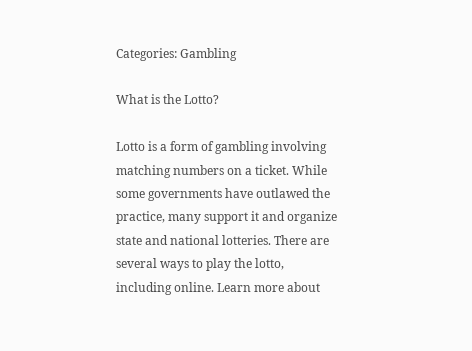Categories: Gambling

What is the Lotto?

Lotto is a form of gambling involving matching numbers on a ticket. While some governments have outlawed the practice, many support it and organize state and national lotteries. There are several ways to play the lotto, including online. Learn more about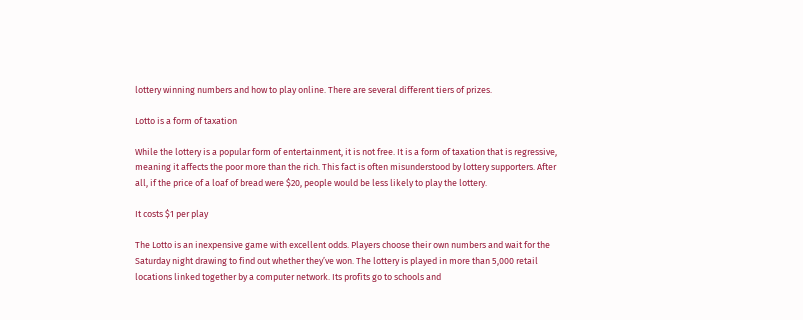lottery winning numbers and how to play online. There are several different tiers of prizes.

Lotto is a form of taxation

While the lottery is a popular form of entertainment, it is not free. It is a form of taxation that is regressive, meaning it affects the poor more than the rich. This fact is often misunderstood by lottery supporters. After all, if the price of a loaf of bread were $20, people would be less likely to play the lottery.

It costs $1 per play

The Lotto is an inexpensive game with excellent odds. Players choose their own numbers and wait for the Saturday night drawing to find out whether they’ve won. The lottery is played in more than 5,000 retail locations linked together by a computer network. Its profits go to schools and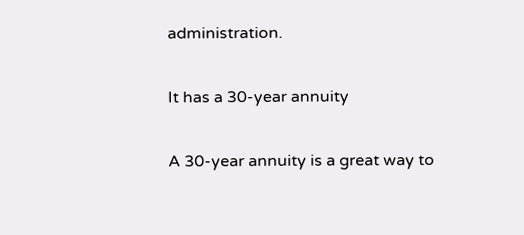administration.

It has a 30-year annuity

A 30-year annuity is a great way to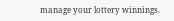manage your lottery winnings.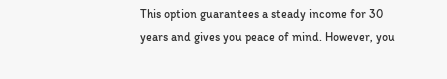This option guarantees a steady income for 30 years and gives you peace of mind. However, you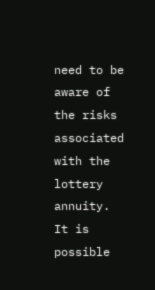need to be aware of the risks associated with the lottery annuity. It is possible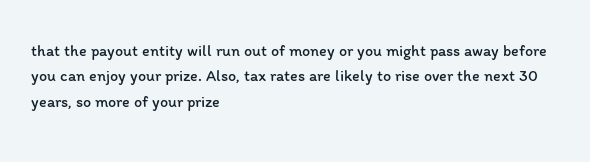that the payout entity will run out of money or you might pass away before you can enjoy your prize. Also, tax rates are likely to rise over the next 30 years, so more of your prize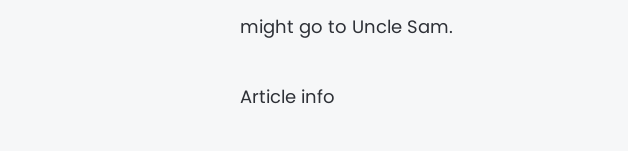might go to Uncle Sam.

Article info